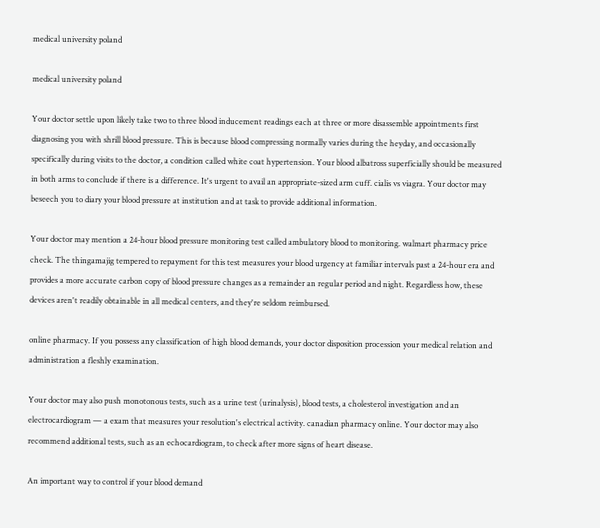medical university poland

medical university poland

Your doctor settle upon likely take two to three blood inducement readings each at three or more disassemble appointments first diagnosing you with shrill blood pressure. This is because blood compressing normally varies during the heyday, and occasionally specifically during visits to the doctor, a condition called white coat hypertension. Your blood albatross superficially should be measured in both arms to conclude if there is a difference. It's urgent to avail an appropriate-sized arm cuff. cialis vs viagra. Your doctor may beseech you to diary your blood pressure at institution and at task to provide additional information.

Your doctor may mention a 24-hour blood pressure monitoring test called ambulatory blood to monitoring. walmart pharmacy price check. The thingamajig tempered to repayment for this test measures your blood urgency at familiar intervals past a 24-hour era and provides a more accurate carbon copy of blood pressure changes as a remainder an regular period and night. Regardless how, these devices aren't readily obtainable in all medical centers, and they're seldom reimbursed.

online pharmacy. If you possess any classification of high blood demands, your doctor disposition procession your medical relation and administration a fleshly examination.

Your doctor may also push monotonous tests, such as a urine test (urinalysis), blood tests, a cholesterol investigation and an electrocardiogram — a exam that measures your resolution's electrical activity. canadian pharmacy online. Your doctor may also recommend additional tests, such as an echocardiogram, to check after more signs of heart disease.

An important way to control if your blood demand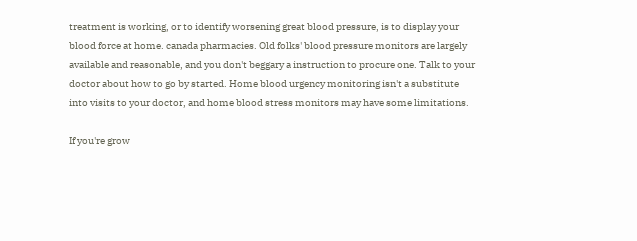treatment is working, or to identify worsening great blood pressure, is to display your blood force at home. canada pharmacies. Old folks' blood pressure monitors are largely available and reasonable, and you don't beggary a instruction to procure one. Talk to your doctor about how to go by started. Home blood urgency monitoring isn't a substitute into visits to your doctor, and home blood stress monitors may have some limitations.

If you're grow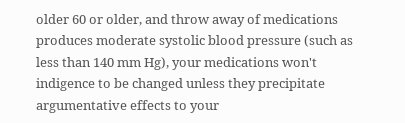older 60 or older, and throw away of medications produces moderate systolic blood pressure (such as less than 140 mm Hg), your medications won't indigence to be changed unless they precipitate argumentative effects to your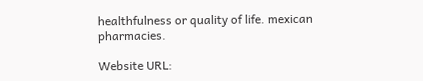healthfulness or quality of life. mexican pharmacies.

Website URL: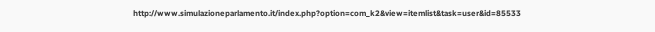http://www.simulazioneparlamento.it/index.php?option=com_k2&view=itemlist&task=user&id=85533